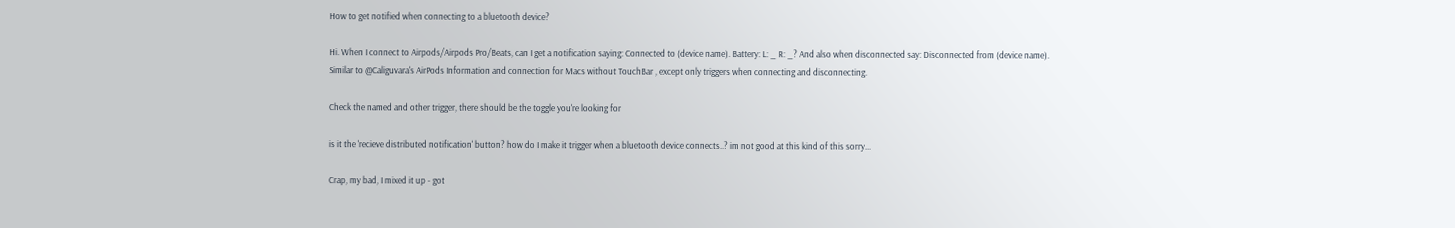How to get notified when connecting to a bluetooth device?

Hi. When I connect to Airpods/Airpods Pro/Beats, can I get a notification saying: Connected to (device name). Battery: L: _ R: _? And also when disconnected say: Disconnected from (device name).
Similar to @Caliguvara's AirPods Information and connection for Macs without TouchBar , except only triggers when connecting and disconnecting.

Check the named and other trigger, there should be the toggle you're looking for

is it the 'recieve distributed notification' button? how do I make it trigger when a bluetooth device connects..? im not good at this kind of this sorry...

Crap, my bad, I mixed it up - got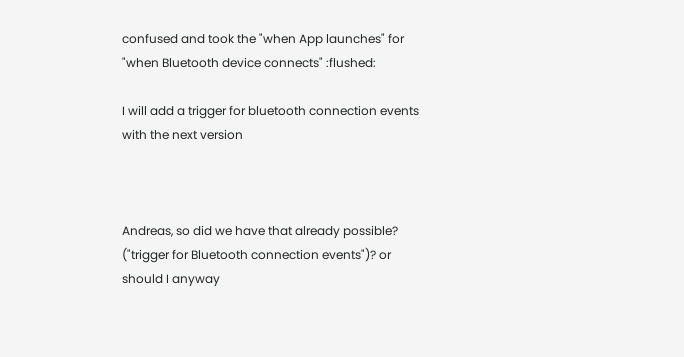confused and took the "when App launches" for "when Bluetooth device connects" :flushed:

I will add a trigger for bluetooth connection events with the next version



Andreas, so did we have that already possible? ("trigger for Bluetooth connection events")? or should I anyway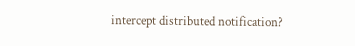intercept distributed notification?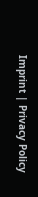Imprint | Privacy Policy